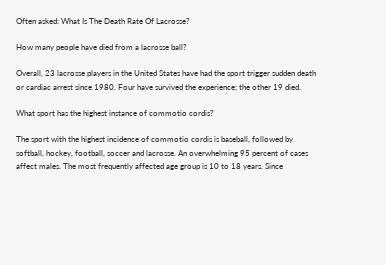Often asked: What Is The Death Rate Of Lacrosse?

How many people have died from a lacrosse ball?

Overall, 23 lacrosse players in the United States have had the sport trigger sudden death or cardiac arrest since 1980. Four have survived the experience; the other 19 died.

What sport has the highest instance of commotio cordis?

The sport with the highest incidence of commotio cordis is baseball, followed by softball, hockey, football, soccer and lacrosse. An overwhelming 95 percent of cases affect males. The most frequently affected age group is 10 to 18 years. Since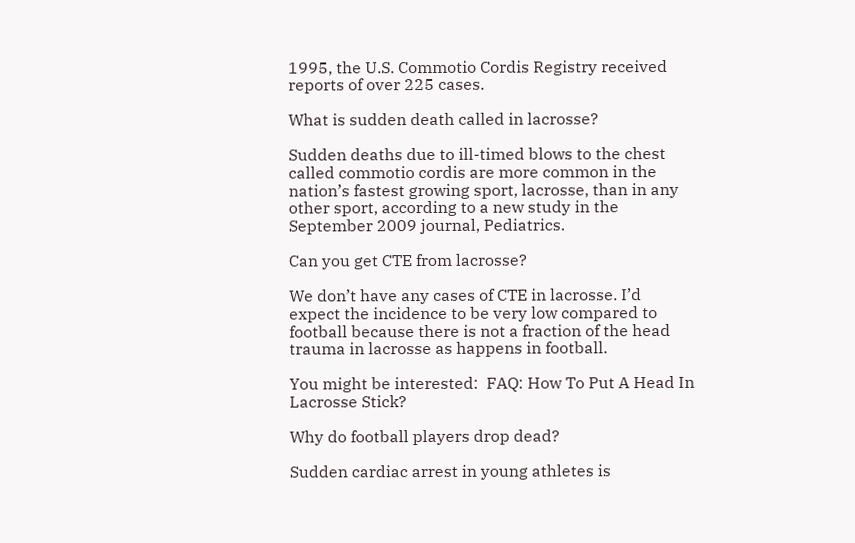1995, the U.S. Commotio Cordis Registry received reports of over 225 cases.

What is sudden death called in lacrosse?

Sudden deaths due to ill-timed blows to the chest called commotio cordis are more common in the nation’s fastest growing sport, lacrosse, than in any other sport, according to a new study in the September 2009 journal, Pediatrics.

Can you get CTE from lacrosse?

We don’t have any cases of CTE in lacrosse. I’d expect the incidence to be very low compared to football because there is not a fraction of the head trauma in lacrosse as happens in football.

You might be interested:  FAQ: How To Put A Head In Lacrosse Stick?

Why do football players drop dead?

Sudden cardiac arrest in young athletes is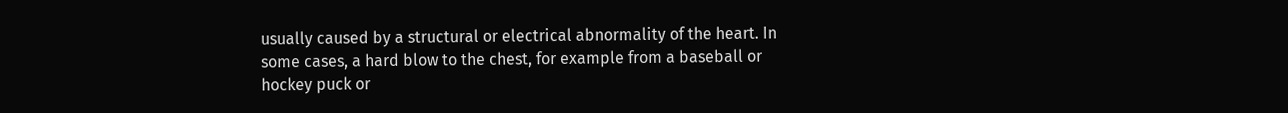usually caused by a structural or electrical abnormality of the heart. In some cases, a hard blow to the chest, for example from a baseball or hockey puck or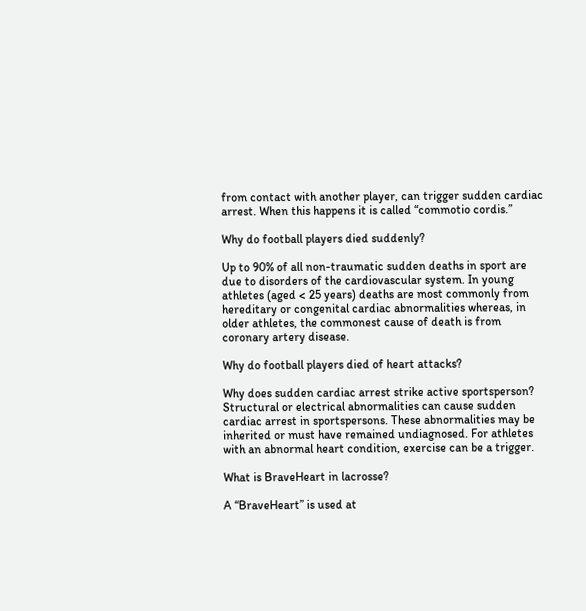from contact with another player, can trigger sudden cardiac arrest. When this happens it is called “commotio cordis.”

Why do football players died suddenly?

Up to 90% of all non-traumatic sudden deaths in sport are due to disorders of the cardiovascular system. In young athletes (aged < 25 years) deaths are most commonly from hereditary or congenital cardiac abnormalities whereas, in older athletes, the commonest cause of death is from coronary artery disease.

Why do football players died of heart attacks?

Why does sudden cardiac arrest strike active sportsperson? Structural or electrical abnormalities can cause sudden cardiac arrest in sportspersons. These abnormalities may be inherited or must have remained undiagnosed. For athletes with an abnormal heart condition, exercise can be a trigger.

What is BraveHeart in lacrosse?

A “BraveHeart” is used at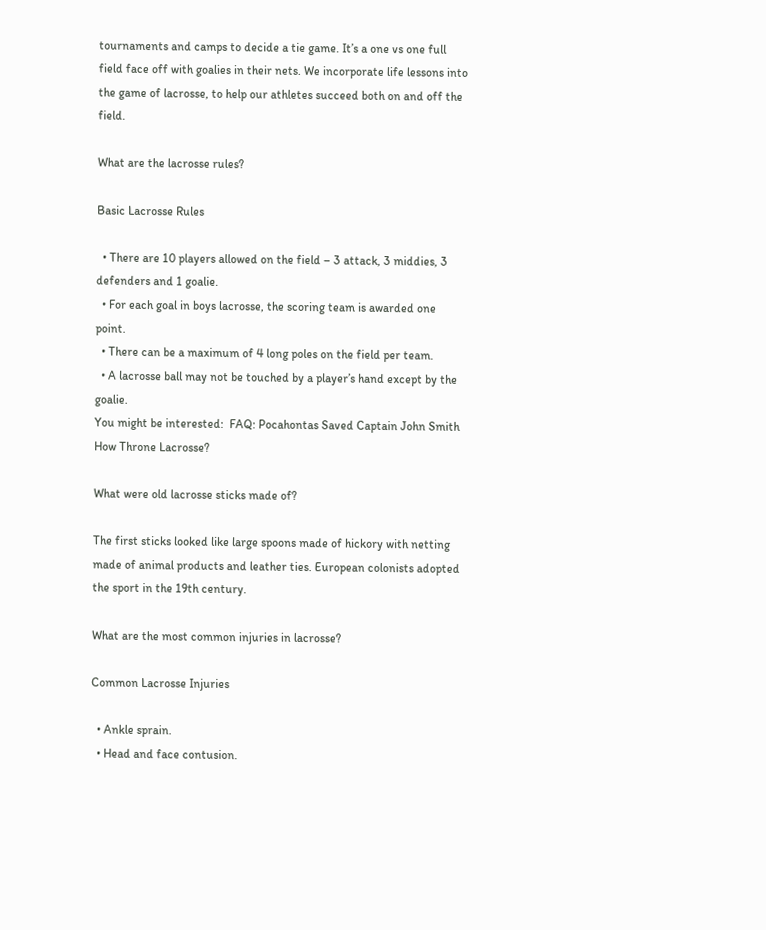tournaments and camps to decide a tie game. It’s a one vs one full field face off with goalies in their nets. We incorporate life lessons into the game of lacrosse, to help our athletes succeed both on and off the field.

What are the lacrosse rules?

Basic Lacrosse Rules

  • There are 10 players allowed on the field – 3 attack, 3 middies, 3 defenders and 1 goalie.
  • For each goal in boys lacrosse, the scoring team is awarded one point.
  • There can be a maximum of 4 long poles on the field per team.
  • A lacrosse ball may not be touched by a player’s hand except by the goalie.
You might be interested:  FAQ: Pocahontas Saved Captain John Smith How Throne Lacrosse?

What were old lacrosse sticks made of?

The first sticks looked like large spoons made of hickory with netting made of animal products and leather ties. European colonists adopted the sport in the 19th century.

What are the most common injuries in lacrosse?

Common Lacrosse Injuries

  • Ankle sprain.
  • Head and face contusion.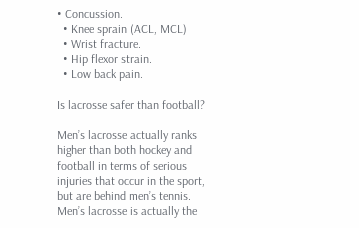• Concussion.
  • Knee sprain (ACL, MCL)
  • Wrist fracture.
  • Hip flexor strain.
  • Low back pain.

Is lacrosse safer than football?

Men’s lacrosse actually ranks higher than both hockey and football in terms of serious injuries that occur in the sport, but are behind men’s tennis. Men’s lacrosse is actually the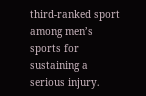third-ranked sport among men’s sports for sustaining a serious injury.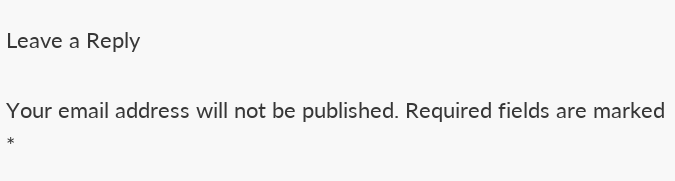Leave a Reply

Your email address will not be published. Required fields are marked *